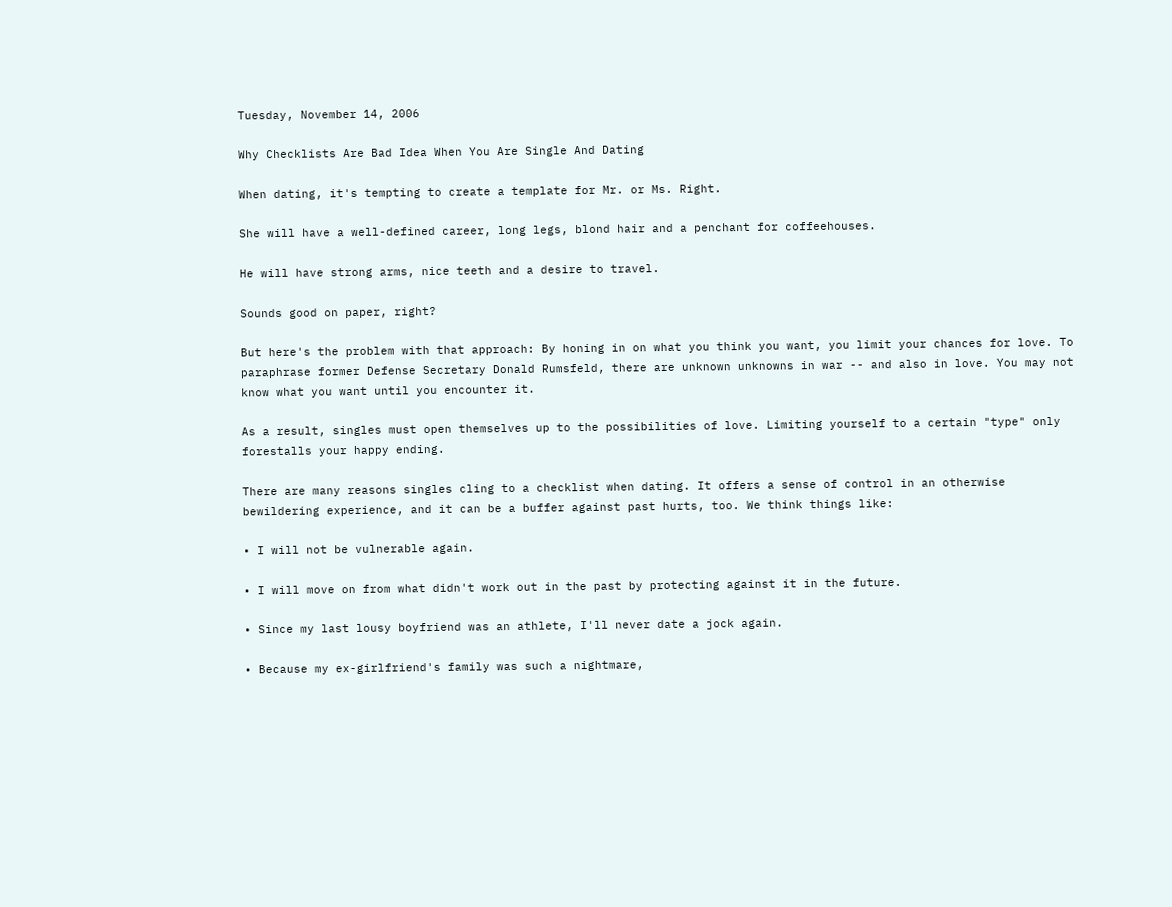Tuesday, November 14, 2006

Why Checklists Are Bad Idea When You Are Single And Dating

When dating, it's tempting to create a template for Mr. or Ms. Right.

She will have a well-defined career, long legs, blond hair and a penchant for coffeehouses.

He will have strong arms, nice teeth and a desire to travel.

Sounds good on paper, right?

But here's the problem with that approach: By honing in on what you think you want, you limit your chances for love. To paraphrase former Defense Secretary Donald Rumsfeld, there are unknown unknowns in war -- and also in love. You may not know what you want until you encounter it.

As a result, singles must open themselves up to the possibilities of love. Limiting yourself to a certain "type" only forestalls your happy ending.

There are many reasons singles cling to a checklist when dating. It offers a sense of control in an otherwise bewildering experience, and it can be a buffer against past hurts, too. We think things like:

• I will not be vulnerable again.

• I will move on from what didn't work out in the past by protecting against it in the future.

• Since my last lousy boyfriend was an athlete, I'll never date a jock again.

• Because my ex-girlfriend's family was such a nightmare,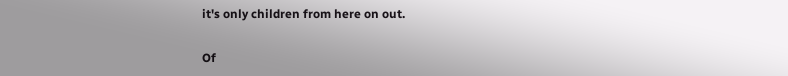it's only children from here on out.

Of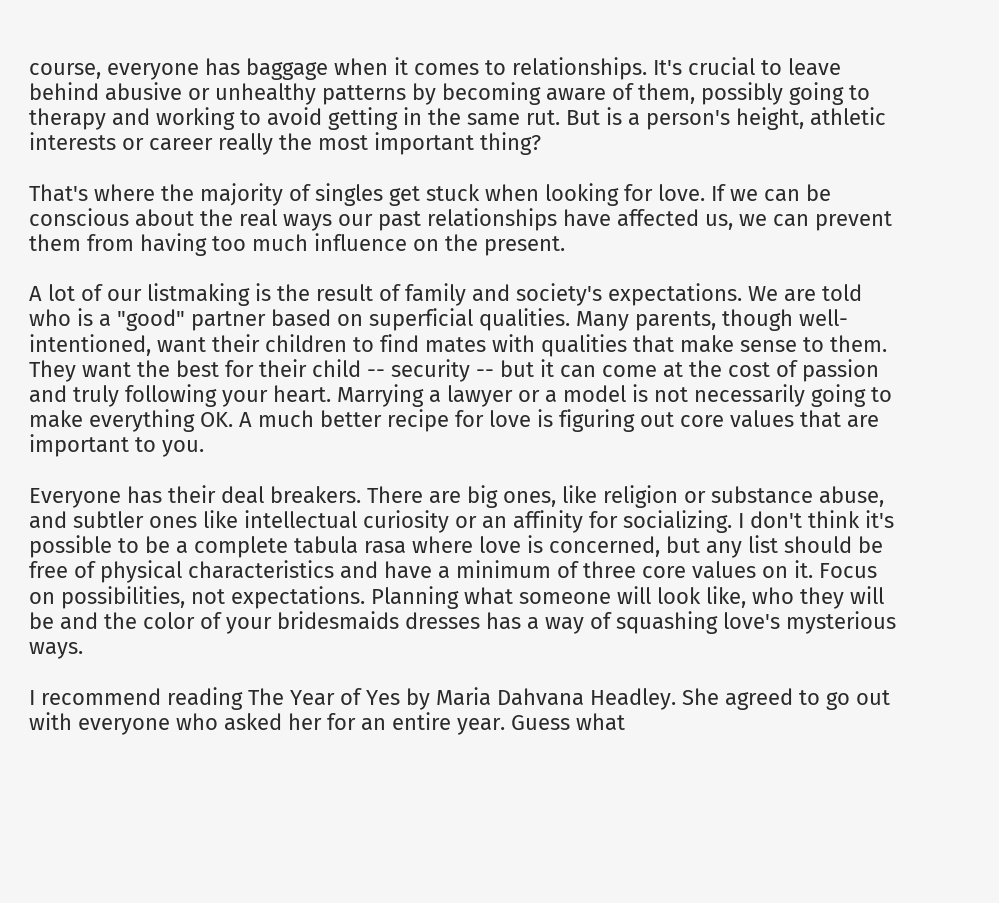course, everyone has baggage when it comes to relationships. It's crucial to leave behind abusive or unhealthy patterns by becoming aware of them, possibly going to therapy and working to avoid getting in the same rut. But is a person's height, athletic interests or career really the most important thing?

That's where the majority of singles get stuck when looking for love. If we can be conscious about the real ways our past relationships have affected us, we can prevent them from having too much influence on the present.

A lot of our listmaking is the result of family and society's expectations. We are told who is a "good" partner based on superficial qualities. Many parents, though well-intentioned, want their children to find mates with qualities that make sense to them. They want the best for their child -- security -- but it can come at the cost of passion and truly following your heart. Marrying a lawyer or a model is not necessarily going to make everything OK. A much better recipe for love is figuring out core values that are important to you.

Everyone has their deal breakers. There are big ones, like religion or substance abuse, and subtler ones like intellectual curiosity or an affinity for socializing. I don't think it's possible to be a complete tabula rasa where love is concerned, but any list should be free of physical characteristics and have a minimum of three core values on it. Focus on possibilities, not expectations. Planning what someone will look like, who they will be and the color of your bridesmaids dresses has a way of squashing love's mysterious ways.

I recommend reading The Year of Yes by Maria Dahvana Headley. She agreed to go out with everyone who asked her for an entire year. Guess what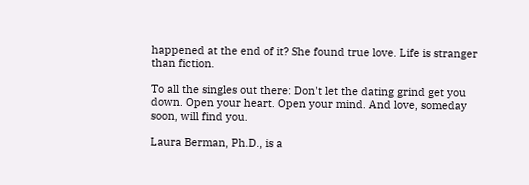happened at the end of it? She found true love. Life is stranger than fiction.

To all the singles out there: Don't let the dating grind get you down. Open your heart. Open your mind. And love, someday soon, will find you.

Laura Berman, Ph.D., is a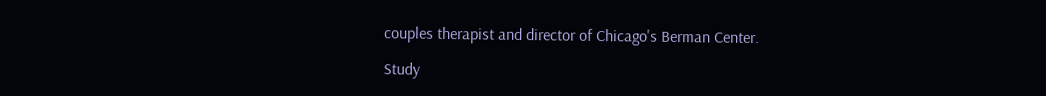couples therapist and director of Chicago's Berman Center.

Study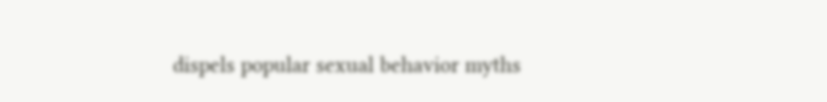dispels popular sexual behavior myths